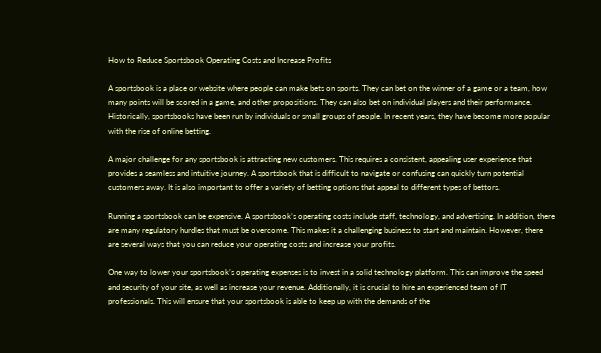How to Reduce Sportsbook Operating Costs and Increase Profits

A sportsbook is a place or website where people can make bets on sports. They can bet on the winner of a game or a team, how many points will be scored in a game, and other propositions. They can also bet on individual players and their performance. Historically, sportsbooks have been run by individuals or small groups of people. In recent years, they have become more popular with the rise of online betting.

A major challenge for any sportsbook is attracting new customers. This requires a consistent, appealing user experience that provides a seamless and intuitive journey. A sportsbook that is difficult to navigate or confusing can quickly turn potential customers away. It is also important to offer a variety of betting options that appeal to different types of bettors.

Running a sportsbook can be expensive. A sportsbook’s operating costs include staff, technology, and advertising. In addition, there are many regulatory hurdles that must be overcome. This makes it a challenging business to start and maintain. However, there are several ways that you can reduce your operating costs and increase your profits.

One way to lower your sportsbook’s operating expenses is to invest in a solid technology platform. This can improve the speed and security of your site, as well as increase your revenue. Additionally, it is crucial to hire an experienced team of IT professionals. This will ensure that your sportsbook is able to keep up with the demands of the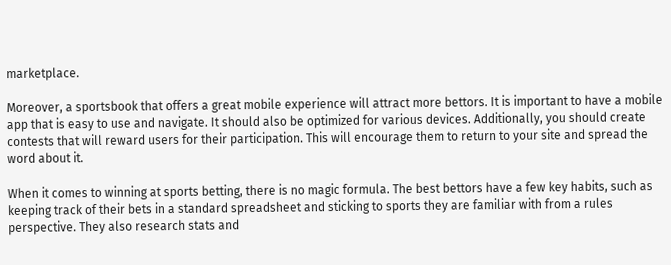marketplace.

Moreover, a sportsbook that offers a great mobile experience will attract more bettors. It is important to have a mobile app that is easy to use and navigate. It should also be optimized for various devices. Additionally, you should create contests that will reward users for their participation. This will encourage them to return to your site and spread the word about it.

When it comes to winning at sports betting, there is no magic formula. The best bettors have a few key habits, such as keeping track of their bets in a standard spreadsheet and sticking to sports they are familiar with from a rules perspective. They also research stats and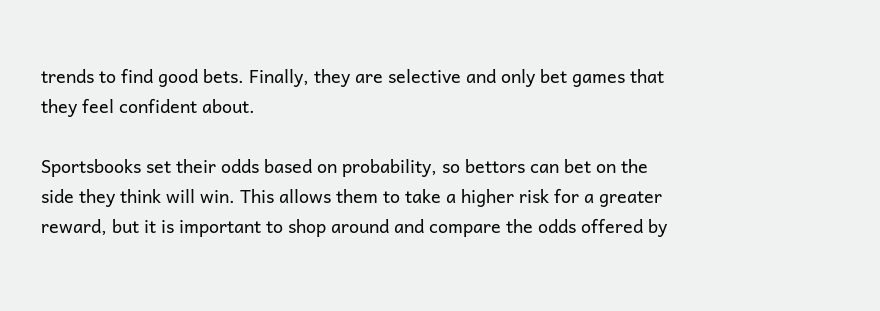trends to find good bets. Finally, they are selective and only bet games that they feel confident about.

Sportsbooks set their odds based on probability, so bettors can bet on the side they think will win. This allows them to take a higher risk for a greater reward, but it is important to shop around and compare the odds offered by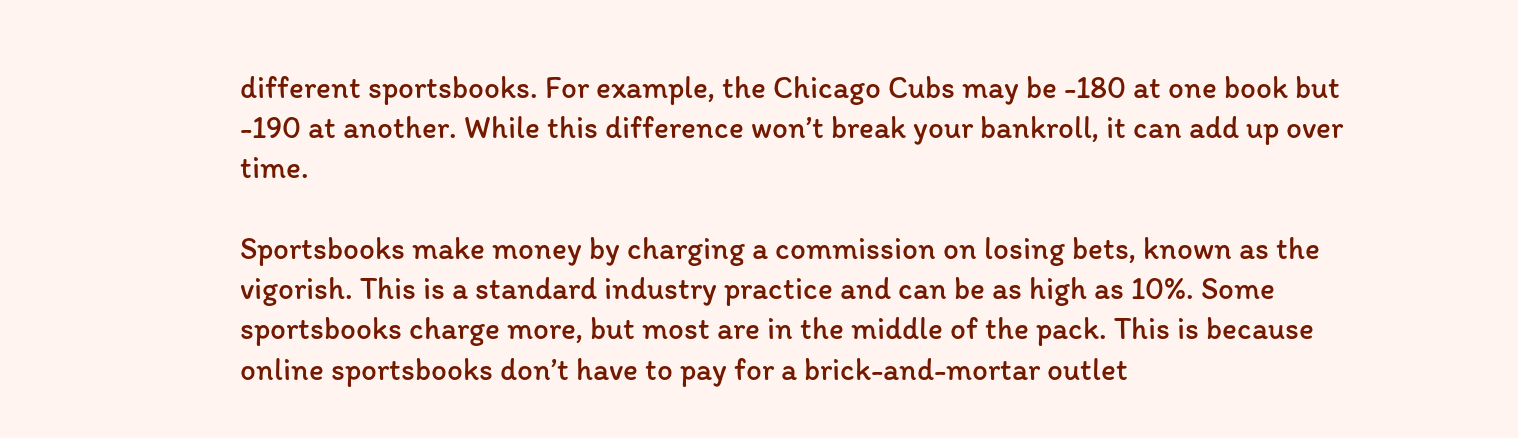different sportsbooks. For example, the Chicago Cubs may be -180 at one book but -190 at another. While this difference won’t break your bankroll, it can add up over time.

Sportsbooks make money by charging a commission on losing bets, known as the vigorish. This is a standard industry practice and can be as high as 10%. Some sportsbooks charge more, but most are in the middle of the pack. This is because online sportsbooks don’t have to pay for a brick-and-mortar outlet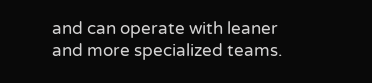and can operate with leaner and more specialized teams.